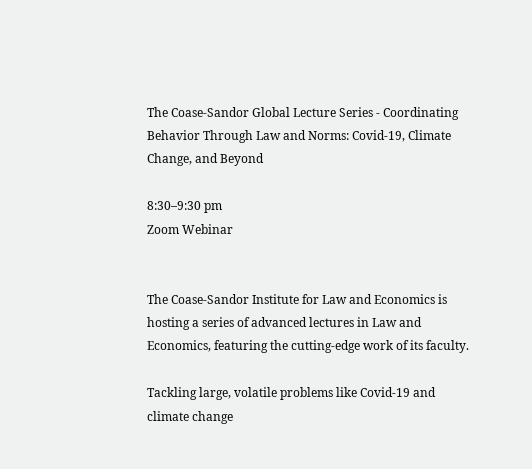The Coase-Sandor Global Lecture Series - Coordinating Behavior Through Law and Norms: Covid‑19, Climate Change, and Beyond

8:30–9:30 pm
Zoom Webinar


The Coase‑Sandor Institute for Law and Economics is hosting a series of advanced lectures in Law and Economics, featuring the cutting‑edge work of its faculty.

Tackling large, volatile problems like Covid‑19 and climate change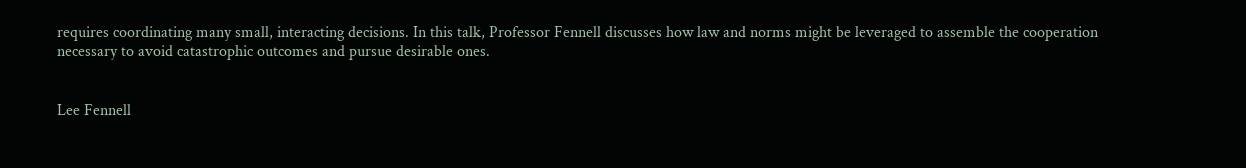requires coordinating many small, interacting decisions. In this talk, Professor Fennell discusses how law and norms might be leveraged to assemble the cooperation necessary to avoid catastrophic outcomes and pursue desirable ones.


Lee Fennell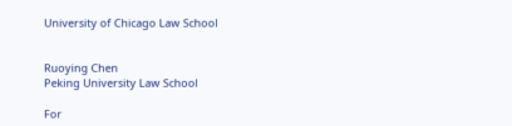University of Chicago Law School


Ruoying Chen
Peking University Law School

For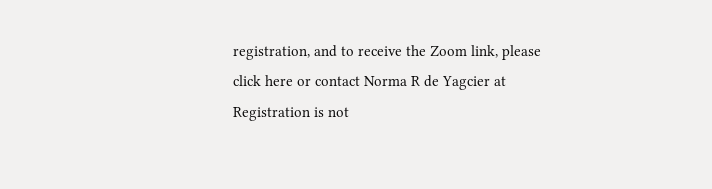registration, and to receive the Zoom link, please click here or contact Norma R de Yagcier at
Registration is not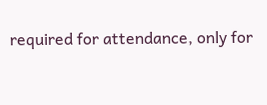required for attendance, only for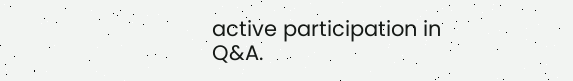active participation in Q&A.